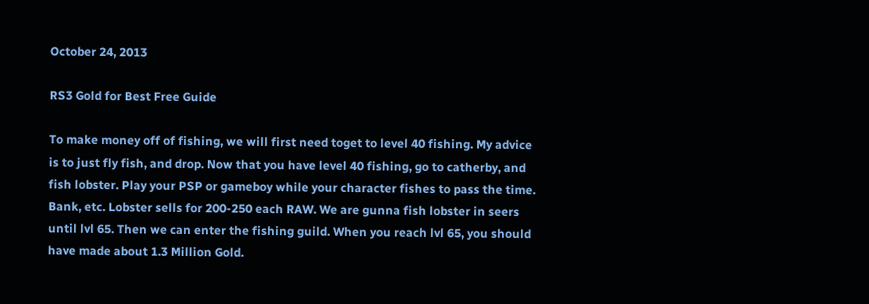October 24, 2013

RS3 Gold for Best Free Guide

To make money off of fishing, we will first need toget to level 40 fishing. My advice is to just fly fish, and drop. Now that you have level 40 fishing, go to catherby, and fish lobster. Play your PSP or gameboy while your character fishes to pass the time. Bank, etc. Lobster sells for 200-250 each RAW. We are gunna fish lobster in seers until lvl 65. Then we can enter the fishing guild. When you reach lvl 65, you should have made about 1.3 Million Gold.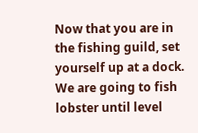Now that you are in the fishing guild, set yourself up at a dock. We are going to fish lobster until level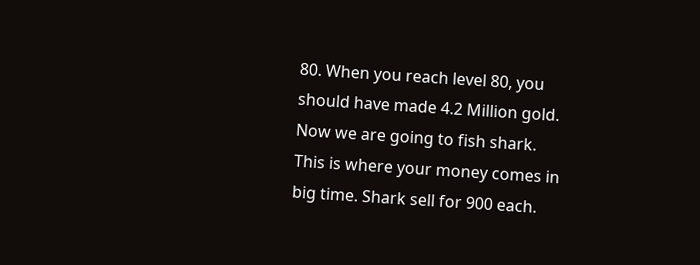80. When you reach level 80, you should have made 4.2 Million gold. Now we are going to fish shark. This is where your money comes in big time. Shark sell for 900 each.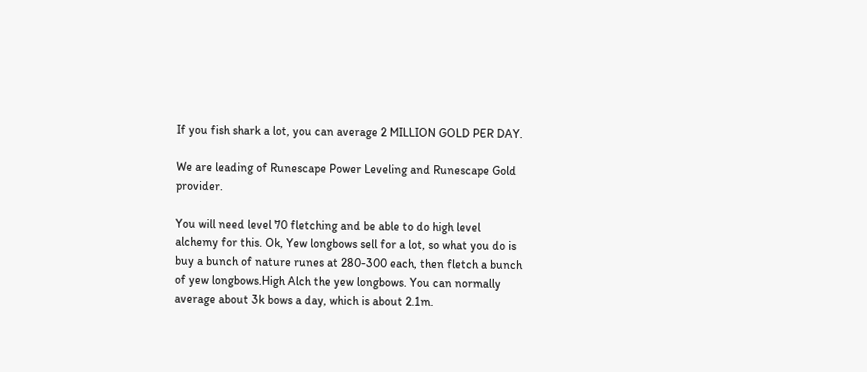If you fish shark a lot, you can average 2 MILLION GOLD PER DAY.

We are leading of Runescape Power Leveling and Runescape Gold provider.

You will need level 70 fletching and be able to do high level alchemy for this. Ok, Yew longbows sell for a lot, so what you do is buy a bunch of nature runes at 280-300 each, then fletch a bunch of yew longbows.High Alch the yew longbows. You can normally average about 3k bows a day, which is about 2.1m.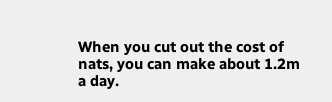When you cut out the cost of nats, you can make about 1.2m a day.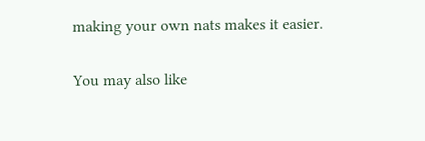making your own nats makes it easier.

You may also like